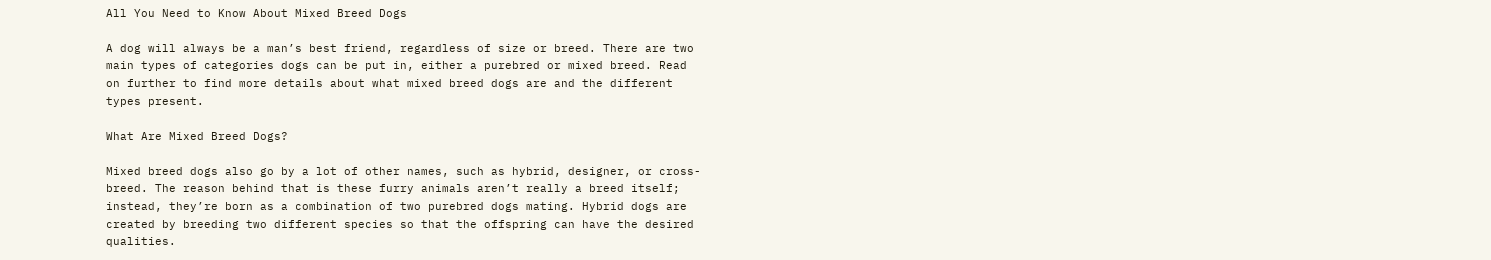All You Need to Know About Mixed Breed Dogs

A dog will always be a man’s best friend, regardless of size or breed. There are two main types of categories dogs can be put in, either a purebred or mixed breed. Read on further to find more details about what mixed breed dogs are and the different types present.

What Are Mixed Breed Dogs?

Mixed breed dogs also go by a lot of other names, such as hybrid, designer, or cross-breed. The reason behind that is these furry animals aren’t really a breed itself; instead, they’re born as a combination of two purebred dogs mating. Hybrid dogs are created by breeding two different species so that the offspring can have the desired qualities.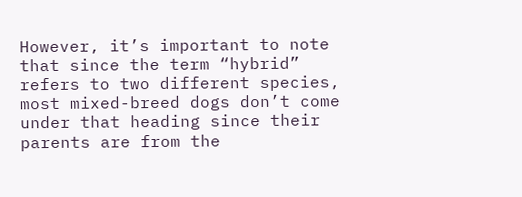However, it’s important to note that since the term “hybrid” refers to two different species, most mixed-breed dogs don’t come under that heading since their parents are from the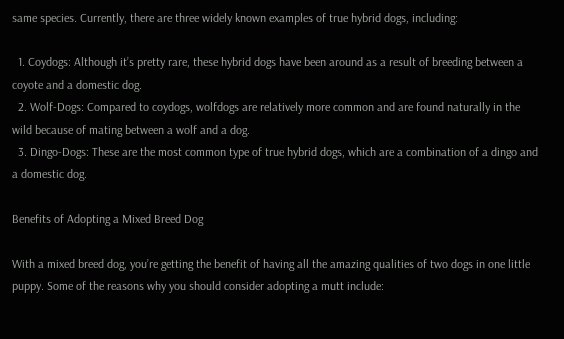same species. Currently, there are three widely known examples of true hybrid dogs, including:

  1. Coydogs: Although it’s pretty rare, these hybrid dogs have been around as a result of breeding between a coyote and a domestic dog.
  2. Wolf-Dogs: Compared to coydogs, wolfdogs are relatively more common and are found naturally in the wild because of mating between a wolf and a dog.
  3. Dingo-Dogs: These are the most common type of true hybrid dogs, which are a combination of a dingo and a domestic dog.

Benefits of Adopting a Mixed Breed Dog

With a mixed breed dog, you’re getting the benefit of having all the amazing qualities of two dogs in one little puppy. Some of the reasons why you should consider adopting a mutt include: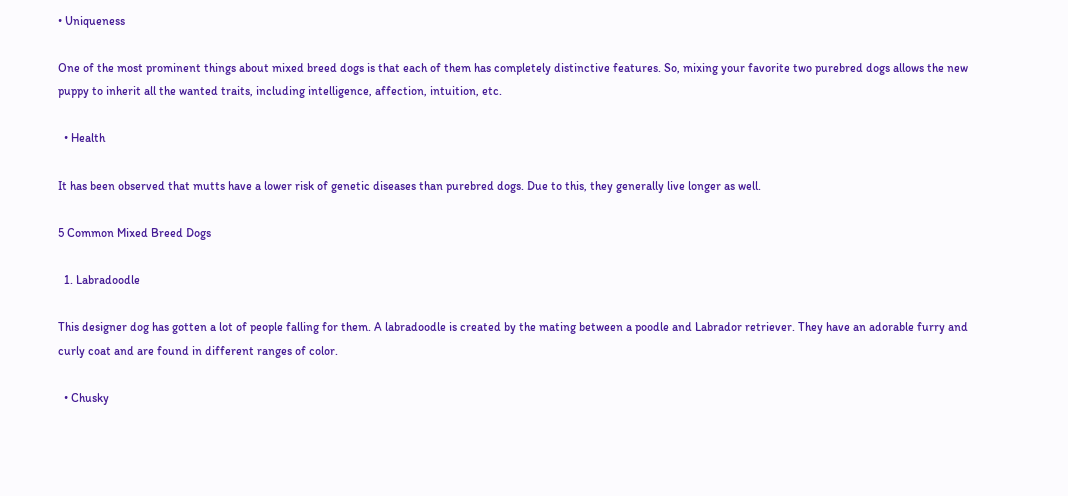• Uniqueness

One of the most prominent things about mixed breed dogs is that each of them has completely distinctive features. So, mixing your favorite two purebred dogs allows the new puppy to inherit all the wanted traits, including intelligence, affection, intuition, etc.

  • Health

It has been observed that mutts have a lower risk of genetic diseases than purebred dogs. Due to this, they generally live longer as well.

5 Common Mixed Breed Dogs

  1. Labradoodle

This designer dog has gotten a lot of people falling for them. A labradoodle is created by the mating between a poodle and Labrador retriever. They have an adorable furry and curly coat and are found in different ranges of color.

  • Chusky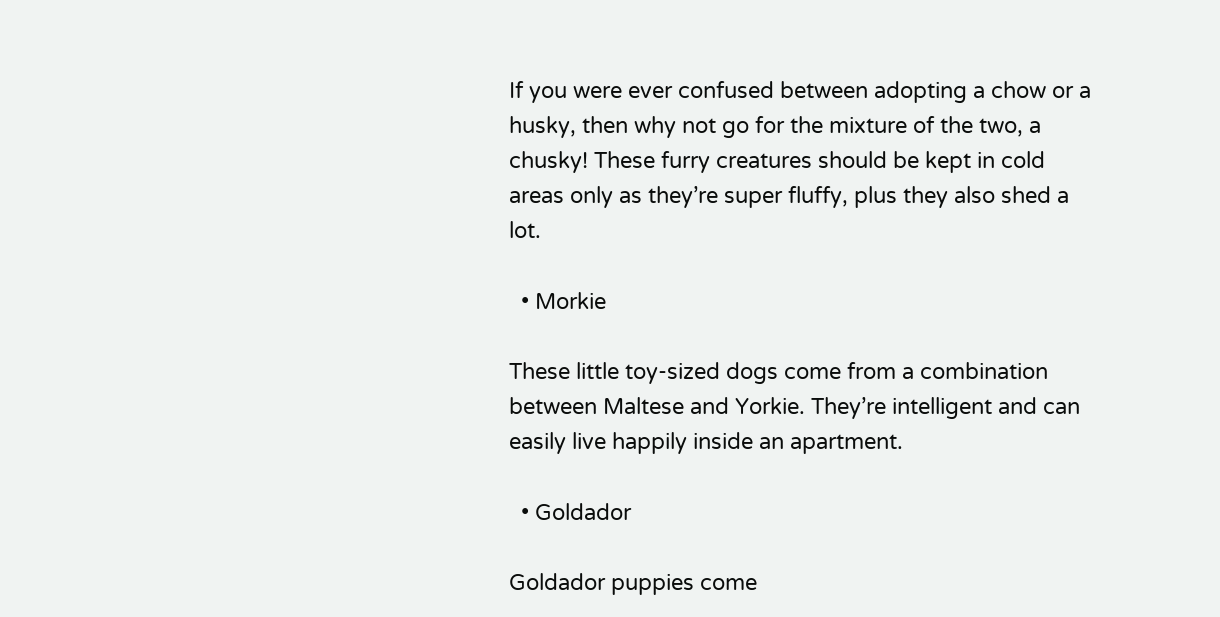If you were ever confused between adopting a chow or a husky, then why not go for the mixture of the two, a chusky! These furry creatures should be kept in cold areas only as they’re super fluffy, plus they also shed a lot.

  • Morkie

These little toy-sized dogs come from a combination between Maltese and Yorkie. They’re intelligent and can easily live happily inside an apartment.

  • Goldador

Goldador puppies come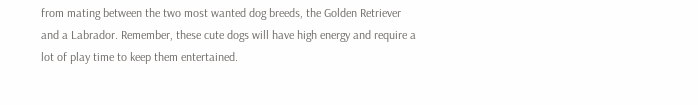from mating between the two most wanted dog breeds, the Golden Retriever and a Labrador. Remember, these cute dogs will have high energy and require a lot of play time to keep them entertained.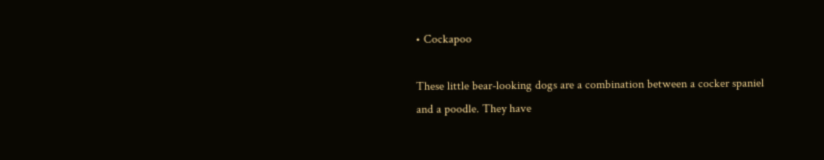• Cockapoo

These little bear-looking dogs are a combination between a cocker spaniel and a poodle. They have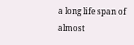a long life span of almost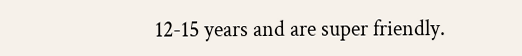12-15 years and are super friendly.